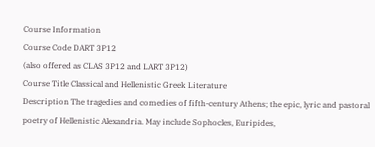Course Information
Course Code DART 3P12
(also offered as CLAS 3P12 and LART 3P12)
Course Title Classical and Hellenistic Greek Literature
Description The tragedies and comedies of fifth-century Athens; the epic, lyric and pastoral poetry of Hellenistic Alexandria. May include Sophocles, Euripides,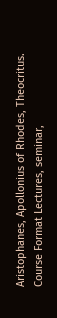Aristophanes, Apollonius of Rhodes, Theocritus.
Course Format Lectures, seminar,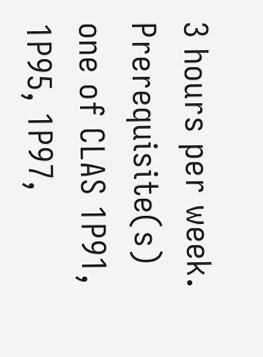3 hours per week.
Prerequisite(s) one of CLAS 1P91, 1P95, 1P97,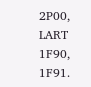2P00, LART 1F90, 1F91.